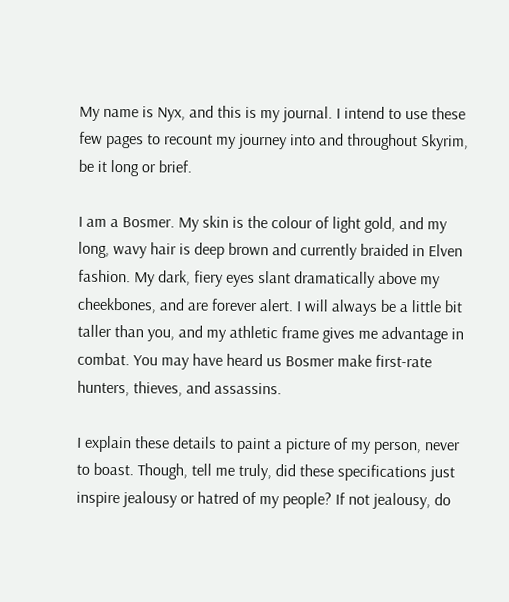My name is Nyx, and this is my journal. I intend to use these few pages to recount my journey into and throughout Skyrim, be it long or brief.

I am a Bosmer. My skin is the colour of light gold, and my long, wavy hair is deep brown and currently braided in Elven fashion. My dark, fiery eyes slant dramatically above my cheekbones, and are forever alert. I will always be a little bit taller than you, and my athletic frame gives me advantage in combat. You may have heard us Bosmer make first-rate hunters, thieves, and assassins.

I explain these details to paint a picture of my person, never to boast. Though, tell me truly, did these specifications just inspire jealousy or hatred of my people? If not jealousy, do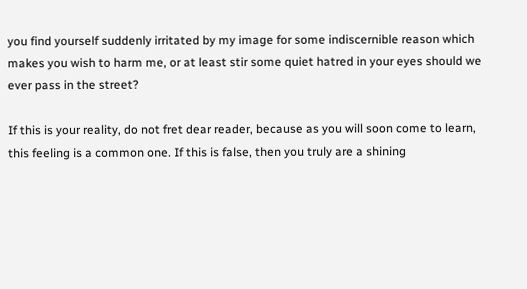you find yourself suddenly irritated by my image for some indiscernible reason which makes you wish to harm me, or at least stir some quiet hatred in your eyes should we ever pass in the street?

If this is your reality, do not fret dear reader, because as you will soon come to learn, this feeling is a common one. If this is false, then you truly are a shining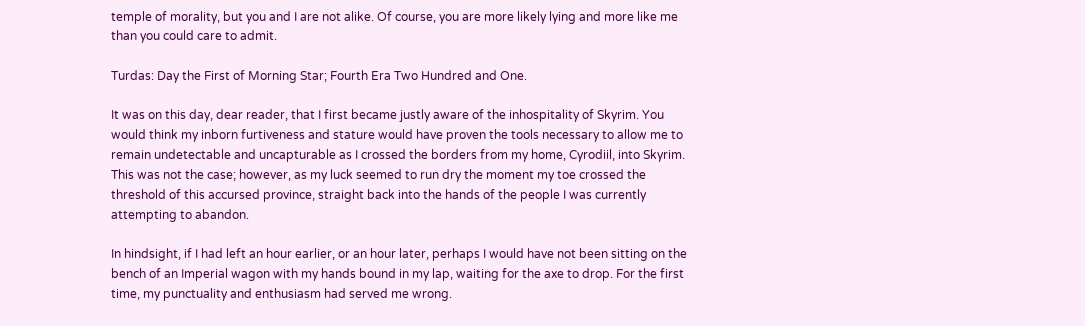temple of morality, but you and I are not alike. Of course, you are more likely lying and more like me than you could care to admit.

Turdas: Day the First of Morning Star; Fourth Era Two Hundred and One.

It was on this day, dear reader, that I first became justly aware of the inhospitality of Skyrim. You would think my inborn furtiveness and stature would have proven the tools necessary to allow me to remain undetectable and uncapturable as I crossed the borders from my home, Cyrodiil, into Skyrim. This was not the case; however, as my luck seemed to run dry the moment my toe crossed the threshold of this accursed province, straight back into the hands of the people I was currently attempting to abandon.

In hindsight, if I had left an hour earlier, or an hour later, perhaps I would have not been sitting on the bench of an Imperial wagon with my hands bound in my lap, waiting for the axe to drop. For the first time, my punctuality and enthusiasm had served me wrong.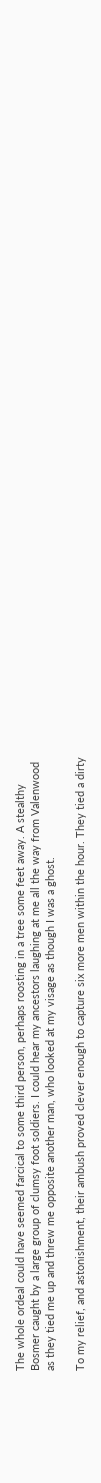The whole ordeal could have seemed farcical to some third person, perhaps roosting in a tree some feet away. A stealthy Bosmer caught by a large group of clumsy foot soldiers. I could hear my ancestors laughing at me all the way from Valenwood as they tied me up and threw me opposite another man, who looked at my visage as though I was a ghost.

To my relief, and astonishment, their ambush proved clever enough to capture six more men within the hour. They tied a dirty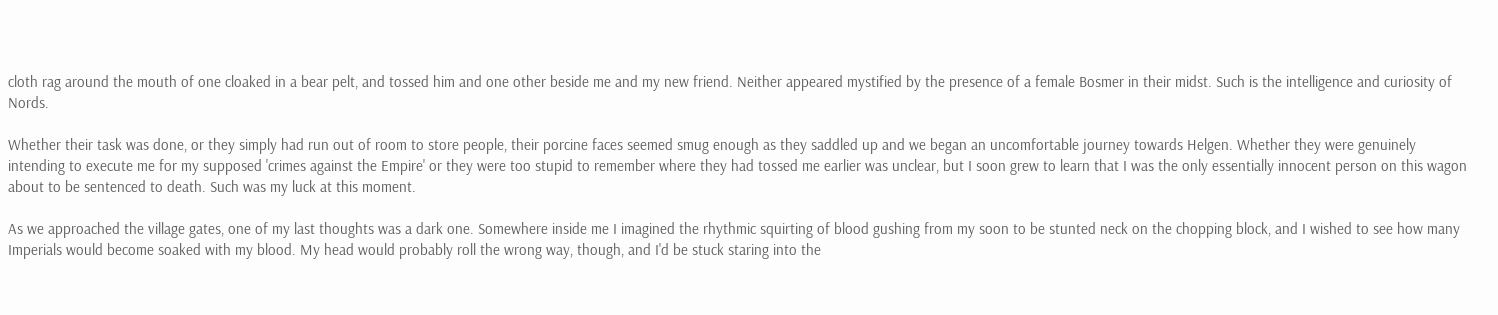cloth rag around the mouth of one cloaked in a bear pelt, and tossed him and one other beside me and my new friend. Neither appeared mystified by the presence of a female Bosmer in their midst. Such is the intelligence and curiosity of Nords.

Whether their task was done, or they simply had run out of room to store people, their porcine faces seemed smug enough as they saddled up and we began an uncomfortable journey towards Helgen. Whether they were genuinely intending to execute me for my supposed 'crimes against the Empire' or they were too stupid to remember where they had tossed me earlier was unclear, but I soon grew to learn that I was the only essentially innocent person on this wagon about to be sentenced to death. Such was my luck at this moment.

As we approached the village gates, one of my last thoughts was a dark one. Somewhere inside me I imagined the rhythmic squirting of blood gushing from my soon to be stunted neck on the chopping block, and I wished to see how many Imperials would become soaked with my blood. My head would probably roll the wrong way, though, and I'd be stuck staring into the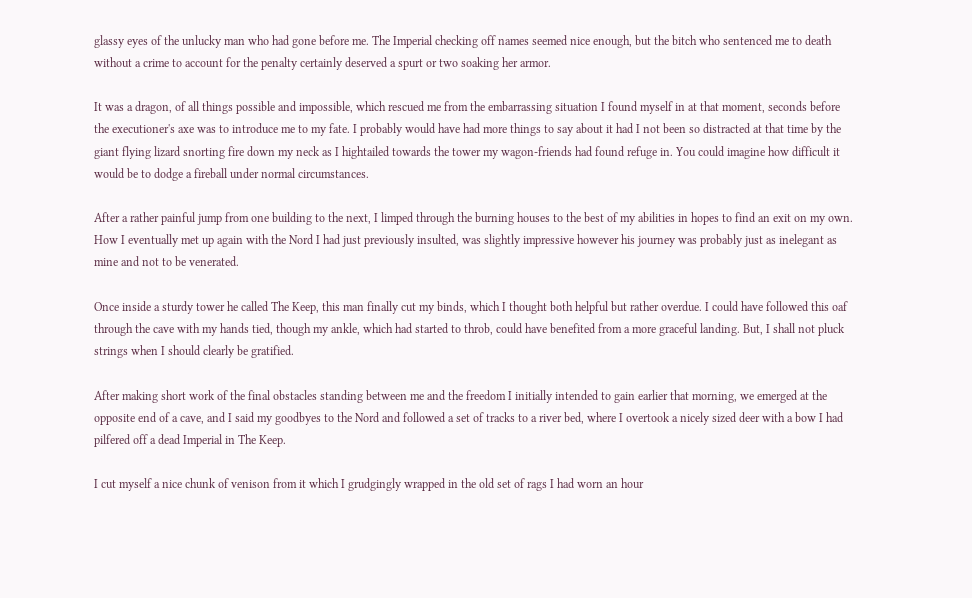glassy eyes of the unlucky man who had gone before me. The Imperial checking off names seemed nice enough, but the bitch who sentenced me to death without a crime to account for the penalty certainly deserved a spurt or two soaking her armor.

It was a dragon, of all things possible and impossible, which rescued me from the embarrassing situation I found myself in at that moment, seconds before the executioner's axe was to introduce me to my fate. I probably would have had more things to say about it had I not been so distracted at that time by the giant flying lizard snorting fire down my neck as I hightailed towards the tower my wagon-friends had found refuge in. You could imagine how difficult it would be to dodge a fireball under normal circumstances.

After a rather painful jump from one building to the next, I limped through the burning houses to the best of my abilities in hopes to find an exit on my own. How I eventually met up again with the Nord I had just previously insulted, was slightly impressive however his journey was probably just as inelegant as mine and not to be venerated.

Once inside a sturdy tower he called The Keep, this man finally cut my binds, which I thought both helpful but rather overdue. I could have followed this oaf through the cave with my hands tied, though my ankle, which had started to throb, could have benefited from a more graceful landing. But, I shall not pluck strings when I should clearly be gratified.

After making short work of the final obstacles standing between me and the freedom I initially intended to gain earlier that morning, we emerged at the opposite end of a cave, and I said my goodbyes to the Nord and followed a set of tracks to a river bed, where I overtook a nicely sized deer with a bow I had pilfered off a dead Imperial in The Keep.

I cut myself a nice chunk of venison from it which I grudgingly wrapped in the old set of rags I had worn an hour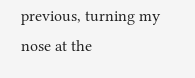previous, turning my nose at the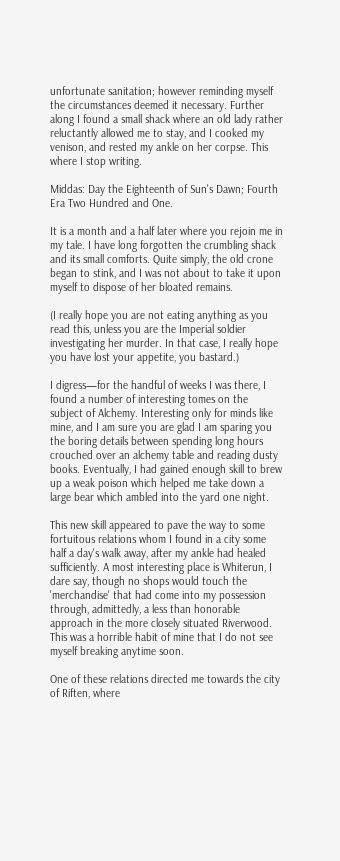unfortunate sanitation; however reminding myself the circumstances deemed it necessary. Further along I found a small shack where an old lady rather reluctantly allowed me to stay, and I cooked my venison, and rested my ankle on her corpse. This where I stop writing.

Middas: Day the Eighteenth of Sun's Dawn; Fourth Era Two Hundred and One.

It is a month and a half later where you rejoin me in my tale. I have long forgotten the crumbling shack and its small comforts. Quite simply, the old crone began to stink, and I was not about to take it upon myself to dispose of her bloated remains.

(I really hope you are not eating anything as you read this, unless you are the Imperial soldier investigating her murder. In that case, I really hope you have lost your appetite, you bastard.)

I digress—for the handful of weeks I was there, I found a number of interesting tomes on the subject of Alchemy. Interesting only for minds like mine, and I am sure you are glad I am sparing you the boring details between spending long hours crouched over an alchemy table and reading dusty books. Eventually, I had gained enough skill to brew up a weak poison which helped me take down a large bear which ambled into the yard one night.

This new skill appeared to pave the way to some fortuitous relations whom I found in a city some half a day's walk away, after my ankle had healed sufficiently. A most interesting place is Whiterun, I dare say, though no shops would touch the 'merchandise' that had come into my possession through, admittedly, a less than honorable approach in the more closely situated Riverwood. This was a horrible habit of mine that I do not see myself breaking anytime soon.

One of these relations directed me towards the city of Riften, where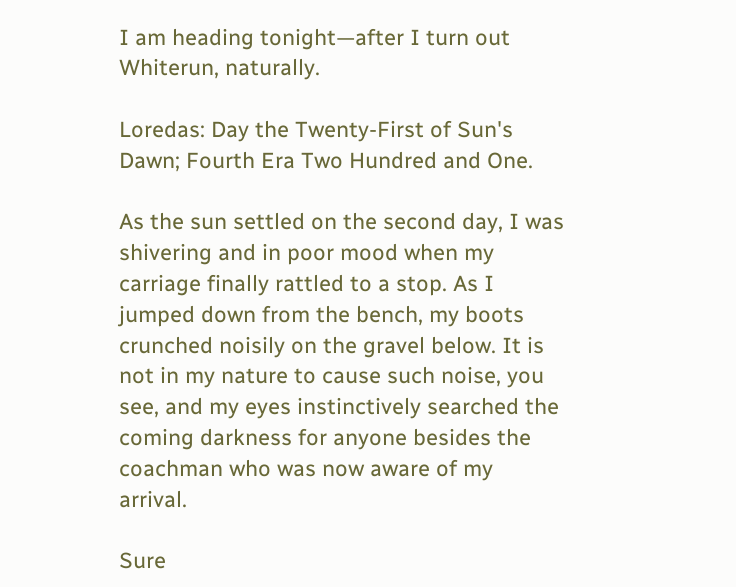I am heading tonight—after I turn out Whiterun, naturally.

Loredas: Day the Twenty-First of Sun's Dawn; Fourth Era Two Hundred and One.

As the sun settled on the second day, I was shivering and in poor mood when my carriage finally rattled to a stop. As I jumped down from the bench, my boots crunched noisily on the gravel below. It is not in my nature to cause such noise, you see, and my eyes instinctively searched the coming darkness for anyone besides the coachman who was now aware of my arrival.

Sure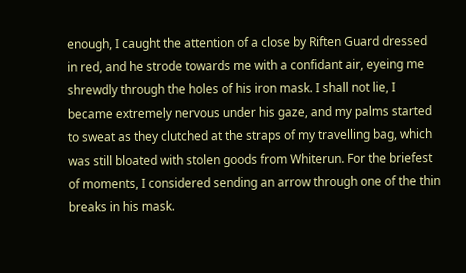enough, I caught the attention of a close by Riften Guard dressed in red, and he strode towards me with a confidant air, eyeing me shrewdly through the holes of his iron mask. I shall not lie, I became extremely nervous under his gaze, and my palms started to sweat as they clutched at the straps of my travelling bag, which was still bloated with stolen goods from Whiterun. For the briefest of moments, I considered sending an arrow through one of the thin breaks in his mask.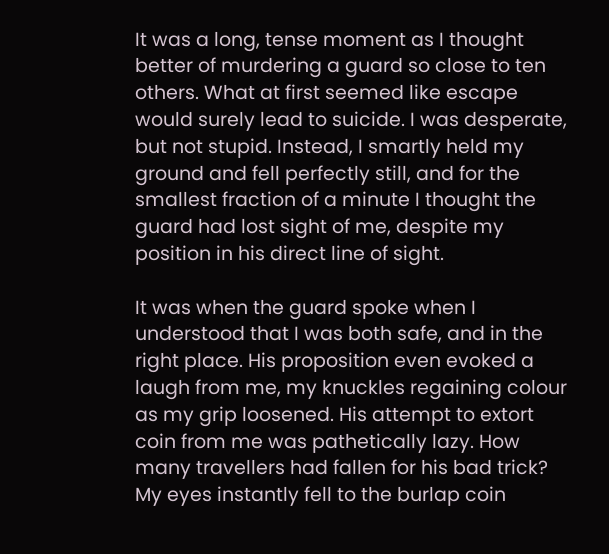It was a long, tense moment as I thought better of murdering a guard so close to ten others. What at first seemed like escape would surely lead to suicide. I was desperate, but not stupid. Instead, I smartly held my ground and fell perfectly still, and for the smallest fraction of a minute I thought the guard had lost sight of me, despite my position in his direct line of sight.

It was when the guard spoke when I understood that I was both safe, and in the right place. His proposition even evoked a laugh from me, my knuckles regaining colour as my grip loosened. His attempt to extort coin from me was pathetically lazy. How many travellers had fallen for his bad trick? My eyes instantly fell to the burlap coin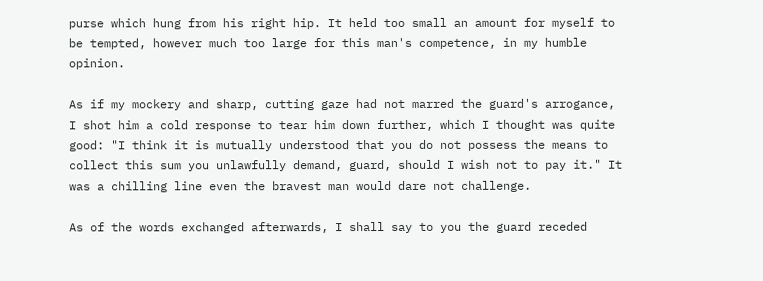purse which hung from his right hip. It held too small an amount for myself to be tempted, however much too large for this man's competence, in my humble opinion.

As if my mockery and sharp, cutting gaze had not marred the guard's arrogance, I shot him a cold response to tear him down further, which I thought was quite good: "I think it is mutually understood that you do not possess the means to collect this sum you unlawfully demand, guard, should I wish not to pay it." It was a chilling line even the bravest man would dare not challenge.

As of the words exchanged afterwards, I shall say to you the guard receded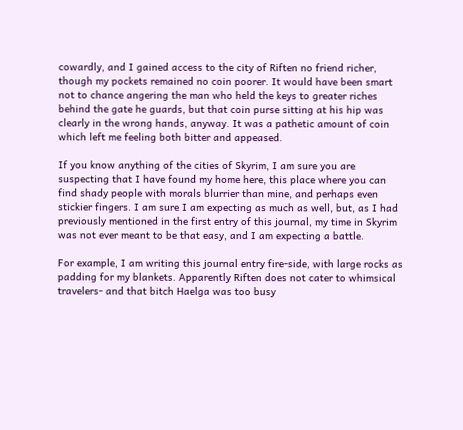cowardly, and I gained access to the city of Riften no friend richer, though my pockets remained no coin poorer. It would have been smart not to chance angering the man who held the keys to greater riches behind the gate he guards, but that coin purse sitting at his hip was clearly in the wrong hands, anyway. It was a pathetic amount of coin which left me feeling both bitter and appeased.

If you know anything of the cities of Skyrim, I am sure you are suspecting that I have found my home here, this place where you can find shady people with morals blurrier than mine, and perhaps even stickier fingers. I am sure I am expecting as much as well, but, as I had previously mentioned in the first entry of this journal, my time in Skyrim was not ever meant to be that easy, and I am expecting a battle.

For example, I am writing this journal entry fire-side, with large rocks as padding for my blankets. Apparently Riften does not cater to whimsical travelers- and that bitch Haelga was too busy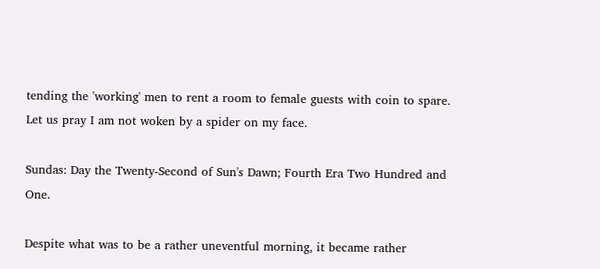tending the 'working' men to rent a room to female guests with coin to spare. Let us pray I am not woken by a spider on my face.

Sundas: Day the Twenty-Second of Sun's Dawn; Fourth Era Two Hundred and One.

Despite what was to be a rather uneventful morning, it became rather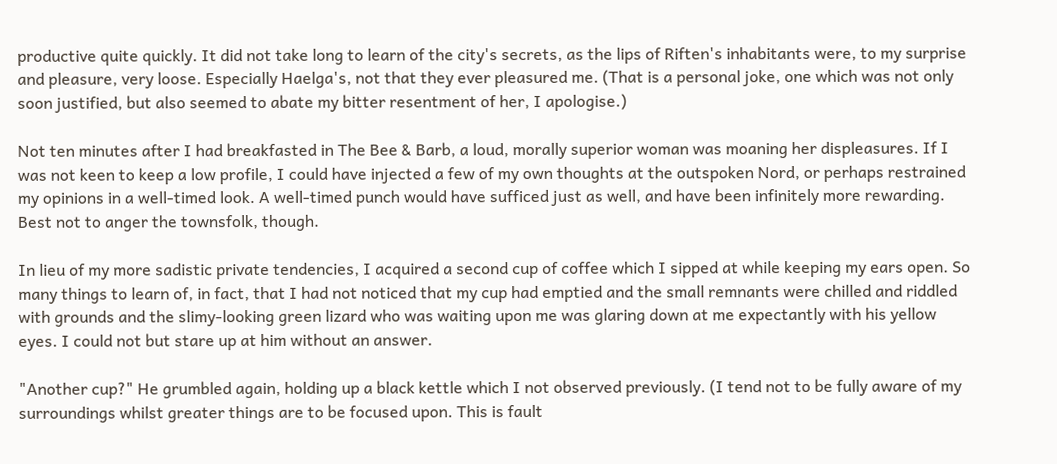productive quite quickly. It did not take long to learn of the city's secrets, as the lips of Riften's inhabitants were, to my surprise and pleasure, very loose. Especially Haelga's, not that they ever pleasured me. (That is a personal joke, one which was not only soon justified, but also seemed to abate my bitter resentment of her, I apologise.)

Not ten minutes after I had breakfasted in The Bee & Barb, a loud, morally superior woman was moaning her displeasures. If I was not keen to keep a low profile, I could have injected a few of my own thoughts at the outspoken Nord, or perhaps restrained my opinions in a well-timed look. A well-timed punch would have sufficed just as well, and have been infinitely more rewarding. Best not to anger the townsfolk, though.

In lieu of my more sadistic private tendencies, I acquired a second cup of coffee which I sipped at while keeping my ears open. So many things to learn of, in fact, that I had not noticed that my cup had emptied and the small remnants were chilled and riddled with grounds and the slimy-looking green lizard who was waiting upon me was glaring down at me expectantly with his yellow eyes. I could not but stare up at him without an answer.

"Another cup?" He grumbled again, holding up a black kettle which I not observed previously. (I tend not to be fully aware of my surroundings whilst greater things are to be focused upon. This is fault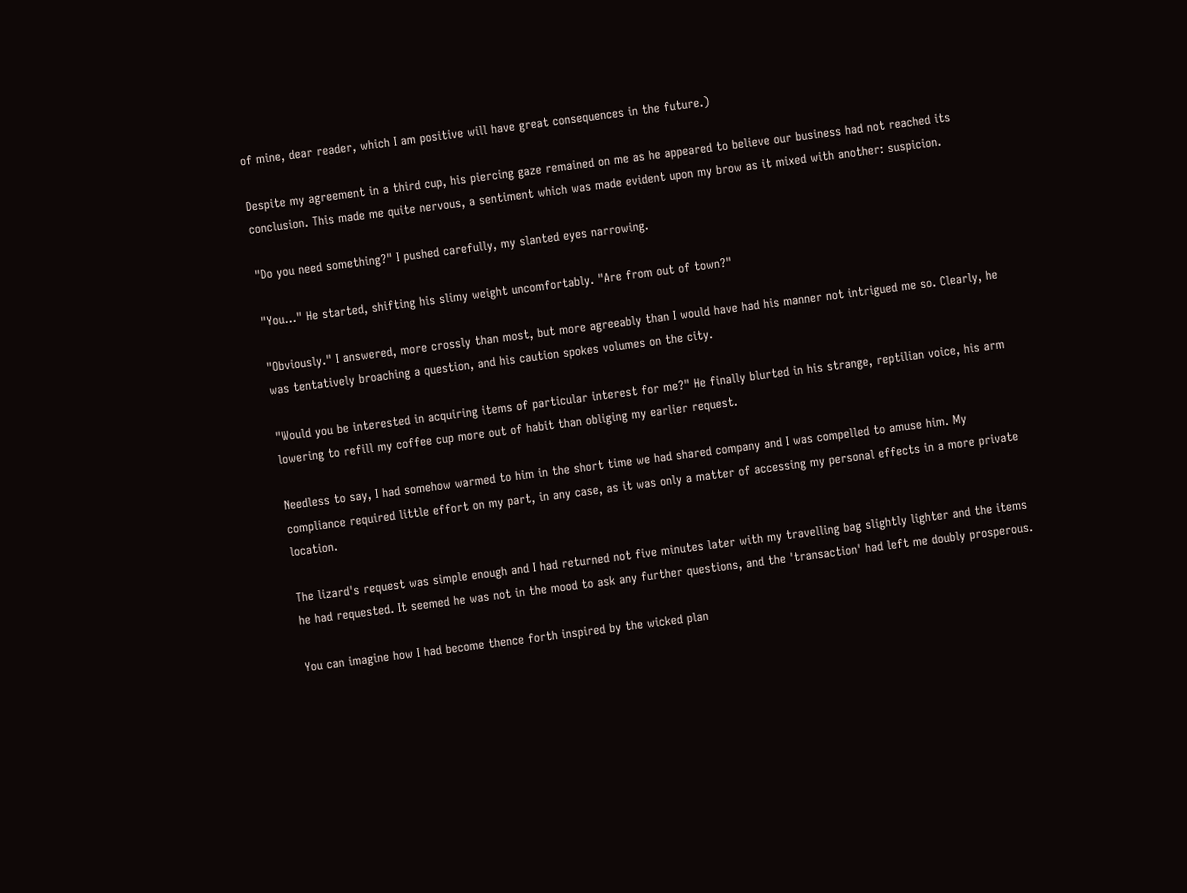of mine, dear reader, which I am positive will have great consequences in the future.)

Despite my agreement in a third cup, his piercing gaze remained on me as he appeared to believe our business had not reached its conclusion. This made me quite nervous, a sentiment which was made evident upon my brow as it mixed with another: suspicion.

"Do you need something?" I pushed carefully, my slanted eyes narrowing.

"You…" He started, shifting his slimy weight uncomfortably. "Are from out of town?"

"Obviously." I answered, more crossly than most, but more agreeably than I would have had his manner not intrigued me so. Clearly, he was tentatively broaching a question, and his caution spokes volumes on the city.

"Would you be interested in acquiring items of particular interest for me?" He finally blurted in his strange, reptilian voice, his arm lowering to refill my coffee cup more out of habit than obliging my earlier request.

Needless to say, I had somehow warmed to him in the short time we had shared company and I was compelled to amuse him. My compliance required little effort on my part, in any case, as it was only a matter of accessing my personal effects in a more private location.

The lizard's request was simple enough and I had returned not five minutes later with my travelling bag slightly lighter and the items he had requested. It seemed he was not in the mood to ask any further questions, and the 'transaction' had left me doubly prosperous.

You can imagine how I had become thence forth inspired by the wicked plan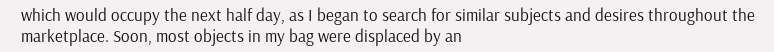which would occupy the next half day, as I began to search for similar subjects and desires throughout the marketplace. Soon, most objects in my bag were displaced by an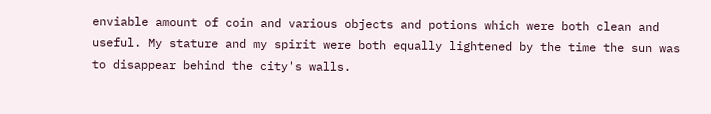enviable amount of coin and various objects and potions which were both clean and useful. My stature and my spirit were both equally lightened by the time the sun was to disappear behind the city's walls.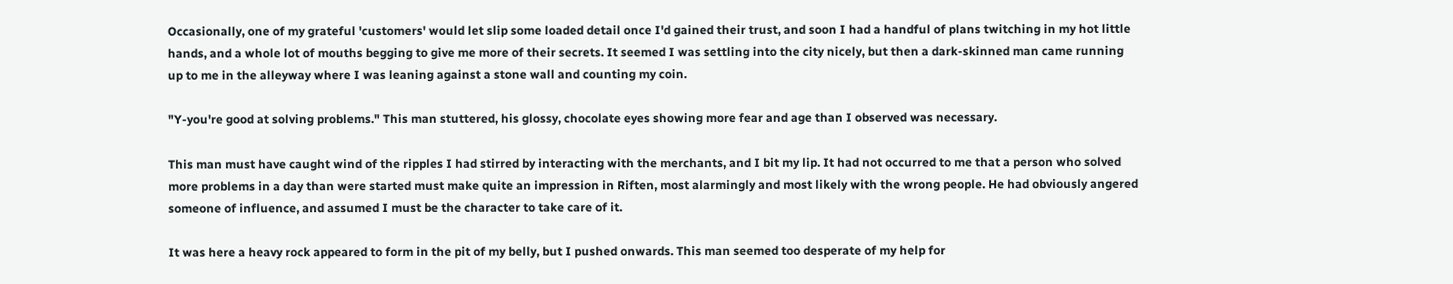Occasionally, one of my grateful 'customers' would let slip some loaded detail once I'd gained their trust, and soon I had a handful of plans twitching in my hot little hands, and a whole lot of mouths begging to give me more of their secrets. It seemed I was settling into the city nicely, but then a dark-skinned man came running up to me in the alleyway where I was leaning against a stone wall and counting my coin.

"Y-you're good at solving problems." This man stuttered, his glossy, chocolate eyes showing more fear and age than I observed was necessary.

This man must have caught wind of the ripples I had stirred by interacting with the merchants, and I bit my lip. It had not occurred to me that a person who solved more problems in a day than were started must make quite an impression in Riften, most alarmingly and most likely with the wrong people. He had obviously angered someone of influence, and assumed I must be the character to take care of it.

It was here a heavy rock appeared to form in the pit of my belly, but I pushed onwards. This man seemed too desperate of my help for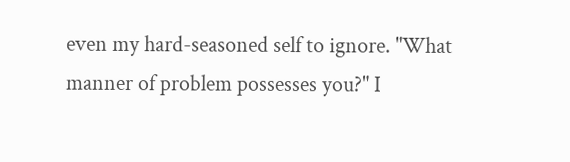even my hard-seasoned self to ignore. "What manner of problem possesses you?" I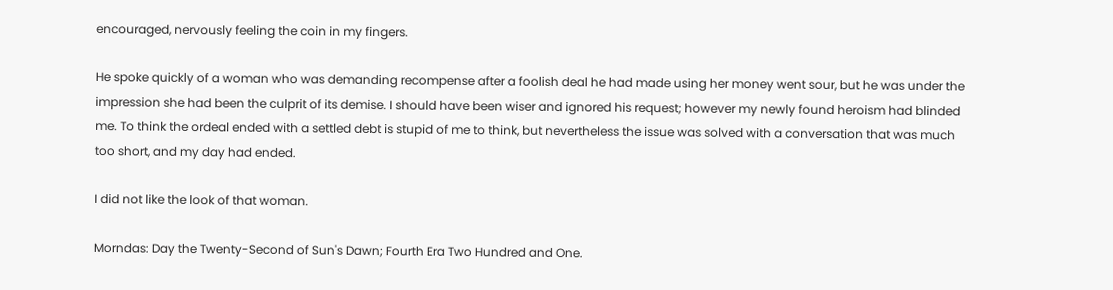encouraged, nervously feeling the coin in my fingers.

He spoke quickly of a woman who was demanding recompense after a foolish deal he had made using her money went sour, but he was under the impression she had been the culprit of its demise. I should have been wiser and ignored his request; however my newly found heroism had blinded me. To think the ordeal ended with a settled debt is stupid of me to think, but nevertheless the issue was solved with a conversation that was much too short, and my day had ended.

I did not like the look of that woman.

Morndas: Day the Twenty-Second of Sun's Dawn; Fourth Era Two Hundred and One.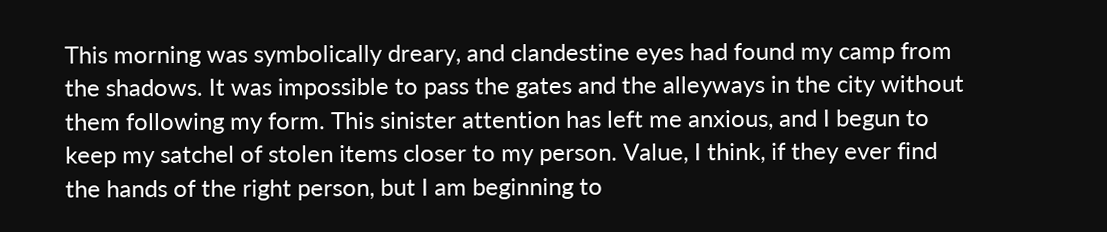This morning was symbolically dreary, and clandestine eyes had found my camp from the shadows. It was impossible to pass the gates and the alleyways in the city without them following my form. This sinister attention has left me anxious, and I begun to keep my satchel of stolen items closer to my person. Value, I think, if they ever find the hands of the right person, but I am beginning to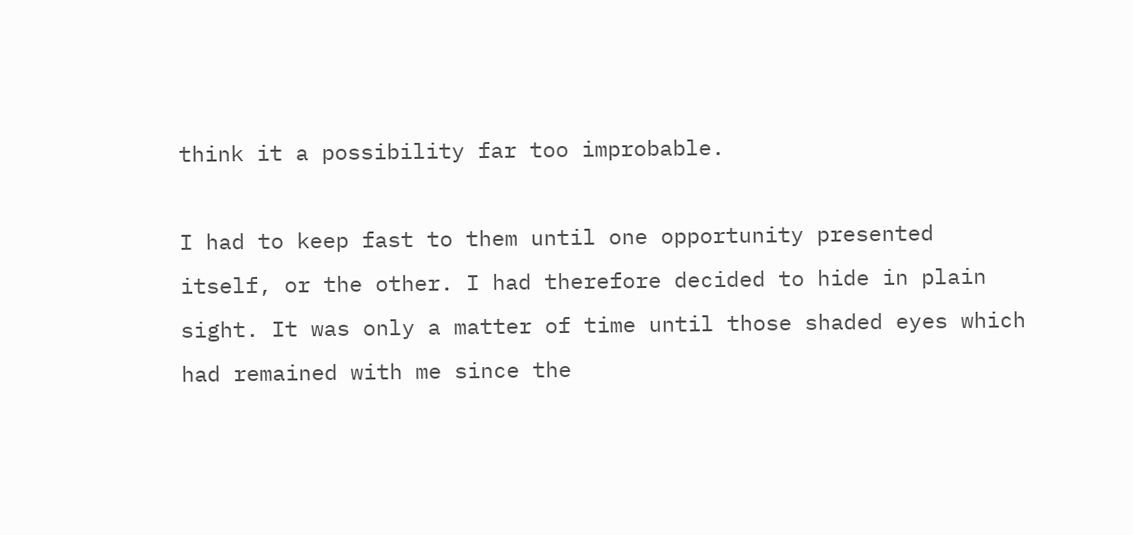think it a possibility far too improbable.

I had to keep fast to them until one opportunity presented itself, or the other. I had therefore decided to hide in plain sight. It was only a matter of time until those shaded eyes which had remained with me since the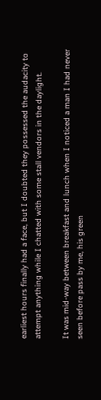earliest hours finally had a face, but I doubted they possessed the audacity to attempt anything while I chatted with some stall vendors in the daylight.

It was mid-way between breakfast and lunch when I noticed a man I had never seen before pass by me, his green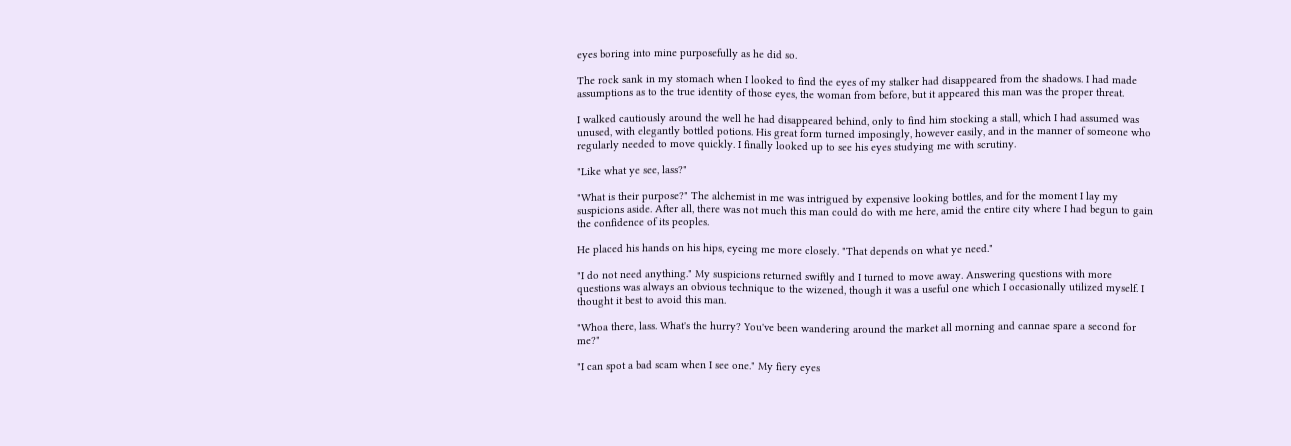eyes boring into mine purposefully as he did so.

The rock sank in my stomach when I looked to find the eyes of my stalker had disappeared from the shadows. I had made assumptions as to the true identity of those eyes, the woman from before, but it appeared this man was the proper threat.

I walked cautiously around the well he had disappeared behind, only to find him stocking a stall, which I had assumed was unused, with elegantly bottled potions. His great form turned imposingly, however easily, and in the manner of someone who regularly needed to move quickly. I finally looked up to see his eyes studying me with scrutiny.

"Like what ye see, lass?"

"What is their purpose?" The alchemist in me was intrigued by expensive looking bottles, and for the moment I lay my suspicions aside. After all, there was not much this man could do with me here, amid the entire city where I had begun to gain the confidence of its peoples.

He placed his hands on his hips, eyeing me more closely. "That depends on what ye need."

"I do not need anything." My suspicions returned swiftly and I turned to move away. Answering questions with more questions was always an obvious technique to the wizened, though it was a useful one which I occasionally utilized myself. I thought it best to avoid this man.

"Whoa there, lass. What's the hurry? You've been wandering around the market all morning and cannae spare a second for me?"

"I can spot a bad scam when I see one." My fiery eyes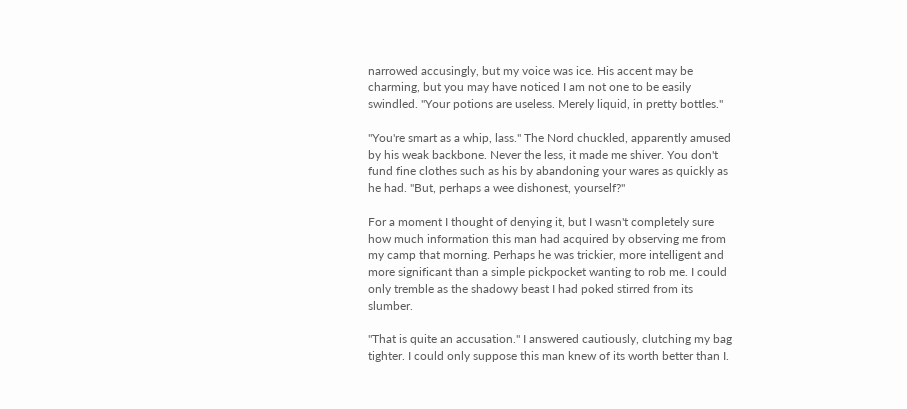narrowed accusingly, but my voice was ice. His accent may be charming, but you may have noticed I am not one to be easily swindled. "Your potions are useless. Merely liquid, in pretty bottles."

"You're smart as a whip, lass." The Nord chuckled, apparently amused by his weak backbone. Never the less, it made me shiver. You don't fund fine clothes such as his by abandoning your wares as quickly as he had. "But, perhaps a wee dishonest, yourself?"

For a moment I thought of denying it, but I wasn't completely sure how much information this man had acquired by observing me from my camp that morning. Perhaps he was trickier, more intelligent and more significant than a simple pickpocket wanting to rob me. I could only tremble as the shadowy beast I had poked stirred from its slumber.

"That is quite an accusation." I answered cautiously, clutching my bag tighter. I could only suppose this man knew of its worth better than I.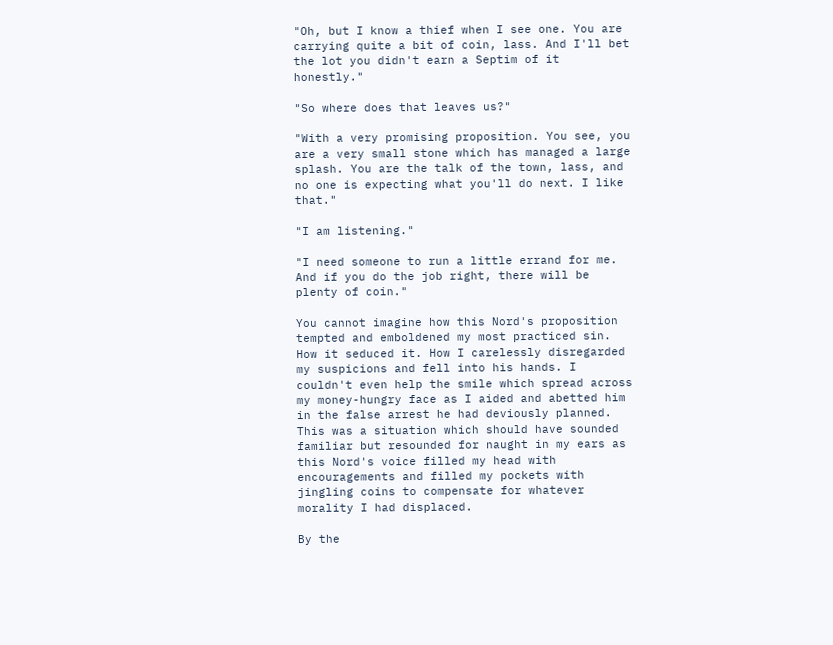"Oh, but I know a thief when I see one. You are carrying quite a bit of coin, lass. And I'll bet the lot you didn't earn a Septim of it honestly."

"So where does that leaves us?"

"With a very promising proposition. You see, you are a very small stone which has managed a large splash. You are the talk of the town, lass, and no one is expecting what you'll do next. I like that."

"I am listening."

"I need someone to run a little errand for me. And if you do the job right, there will be plenty of coin."

You cannot imagine how this Nord's proposition tempted and emboldened my most practiced sin. How it seduced it. How I carelessly disregarded my suspicions and fell into his hands. I couldn't even help the smile which spread across my money-hungry face as I aided and abetted him in the false arrest he had deviously planned. This was a situation which should have sounded familiar but resounded for naught in my ears as this Nord's voice filled my head with encouragements and filled my pockets with jingling coins to compensate for whatever morality I had displaced.

By the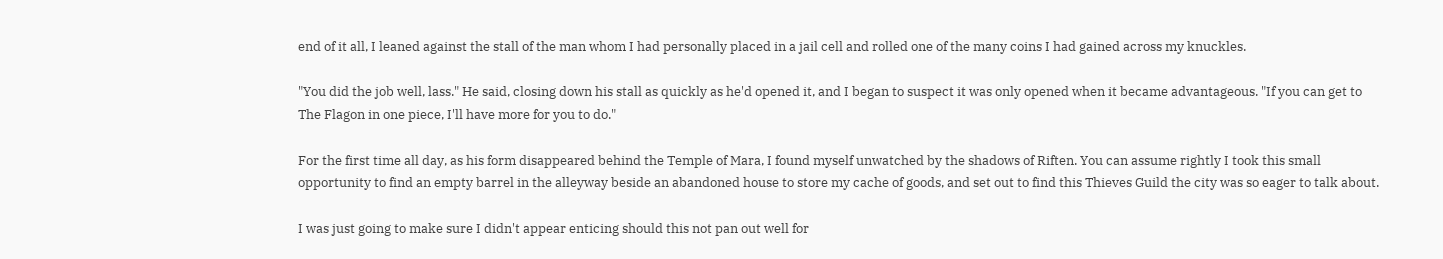end of it all, I leaned against the stall of the man whom I had personally placed in a jail cell and rolled one of the many coins I had gained across my knuckles.

"You did the job well, lass." He said, closing down his stall as quickly as he'd opened it, and I began to suspect it was only opened when it became advantageous. "If you can get to The Flagon in one piece, I'll have more for you to do."

For the first time all day, as his form disappeared behind the Temple of Mara, I found myself unwatched by the shadows of Riften. You can assume rightly I took this small opportunity to find an empty barrel in the alleyway beside an abandoned house to store my cache of goods, and set out to find this Thieves Guild the city was so eager to talk about.

I was just going to make sure I didn't appear enticing should this not pan out well for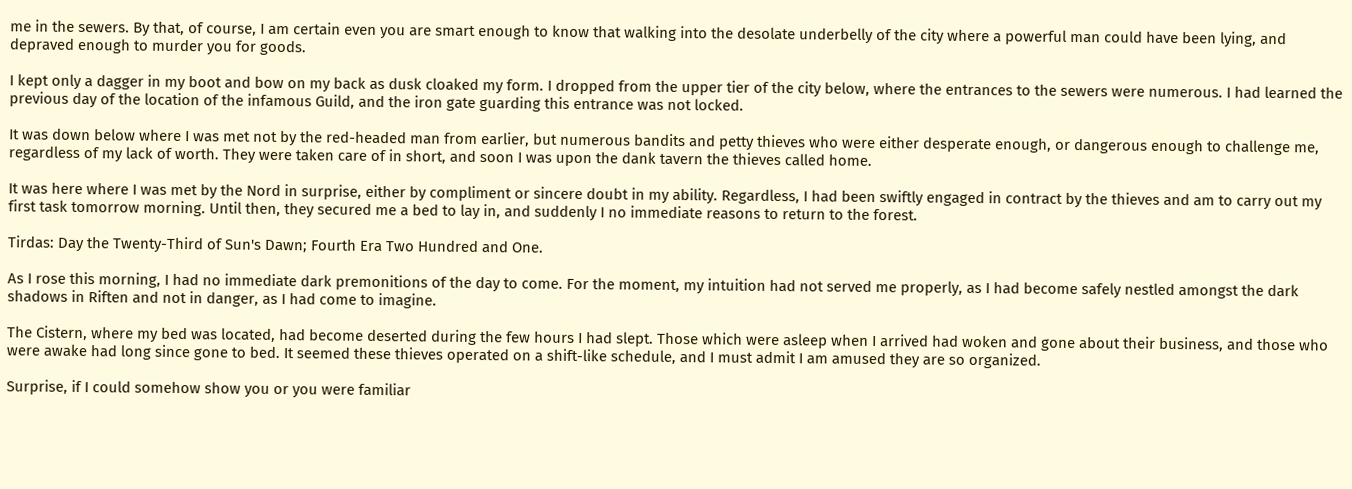me in the sewers. By that, of course, I am certain even you are smart enough to know that walking into the desolate underbelly of the city where a powerful man could have been lying, and depraved enough to murder you for goods.

I kept only a dagger in my boot and bow on my back as dusk cloaked my form. I dropped from the upper tier of the city below, where the entrances to the sewers were numerous. I had learned the previous day of the location of the infamous Guild, and the iron gate guarding this entrance was not locked.

It was down below where I was met not by the red-headed man from earlier, but numerous bandits and petty thieves who were either desperate enough, or dangerous enough to challenge me, regardless of my lack of worth. They were taken care of in short, and soon I was upon the dank tavern the thieves called home.

It was here where I was met by the Nord in surprise, either by compliment or sincere doubt in my ability. Regardless, I had been swiftly engaged in contract by the thieves and am to carry out my first task tomorrow morning. Until then, they secured me a bed to lay in, and suddenly I no immediate reasons to return to the forest.

Tirdas: Day the Twenty-Third of Sun's Dawn; Fourth Era Two Hundred and One.

As I rose this morning, I had no immediate dark premonitions of the day to come. For the moment, my intuition had not served me properly, as I had become safely nestled amongst the dark shadows in Riften and not in danger, as I had come to imagine.

The Cistern, where my bed was located, had become deserted during the few hours I had slept. Those which were asleep when I arrived had woken and gone about their business, and those who were awake had long since gone to bed. It seemed these thieves operated on a shift-like schedule, and I must admit I am amused they are so organized.

Surprise, if I could somehow show you or you were familiar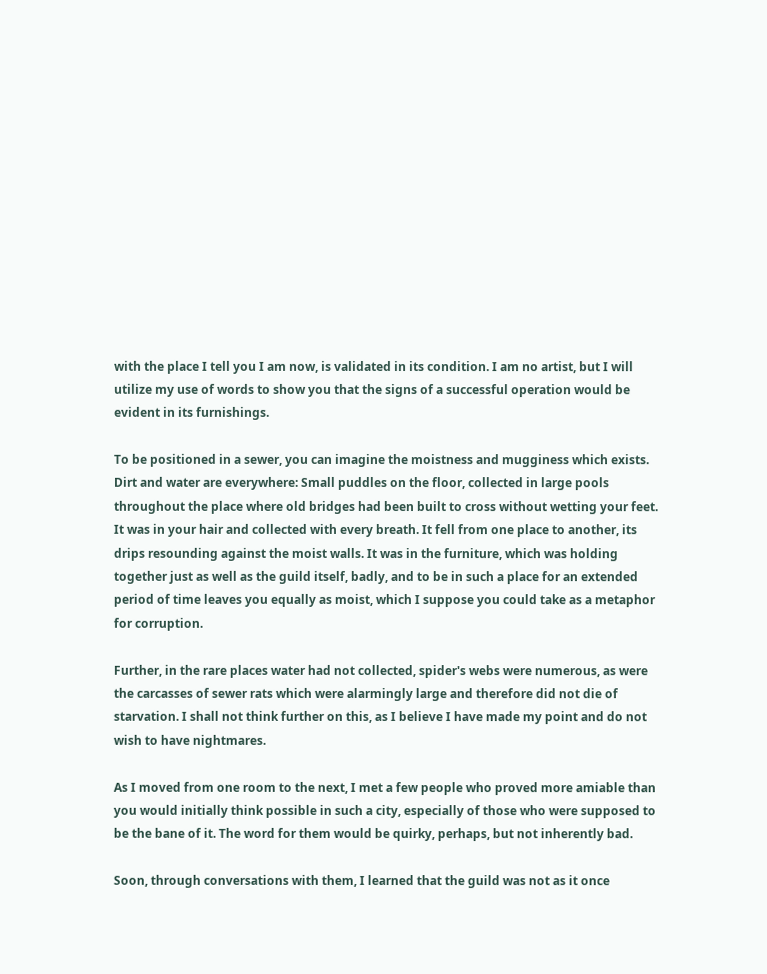with the place I tell you I am now, is validated in its condition. I am no artist, but I will utilize my use of words to show you that the signs of a successful operation would be evident in its furnishings.

To be positioned in a sewer, you can imagine the moistness and mugginess which exists. Dirt and water are everywhere: Small puddles on the floor, collected in large pools throughout the place where old bridges had been built to cross without wetting your feet. It was in your hair and collected with every breath. It fell from one place to another, its drips resounding against the moist walls. It was in the furniture, which was holding together just as well as the guild itself, badly, and to be in such a place for an extended period of time leaves you equally as moist, which I suppose you could take as a metaphor for corruption.

Further, in the rare places water had not collected, spider's webs were numerous, as were the carcasses of sewer rats which were alarmingly large and therefore did not die of starvation. I shall not think further on this, as I believe I have made my point and do not wish to have nightmares.

As I moved from one room to the next, I met a few people who proved more amiable than you would initially think possible in such a city, especially of those who were supposed to be the bane of it. The word for them would be quirky, perhaps, but not inherently bad.

Soon, through conversations with them, I learned that the guild was not as it once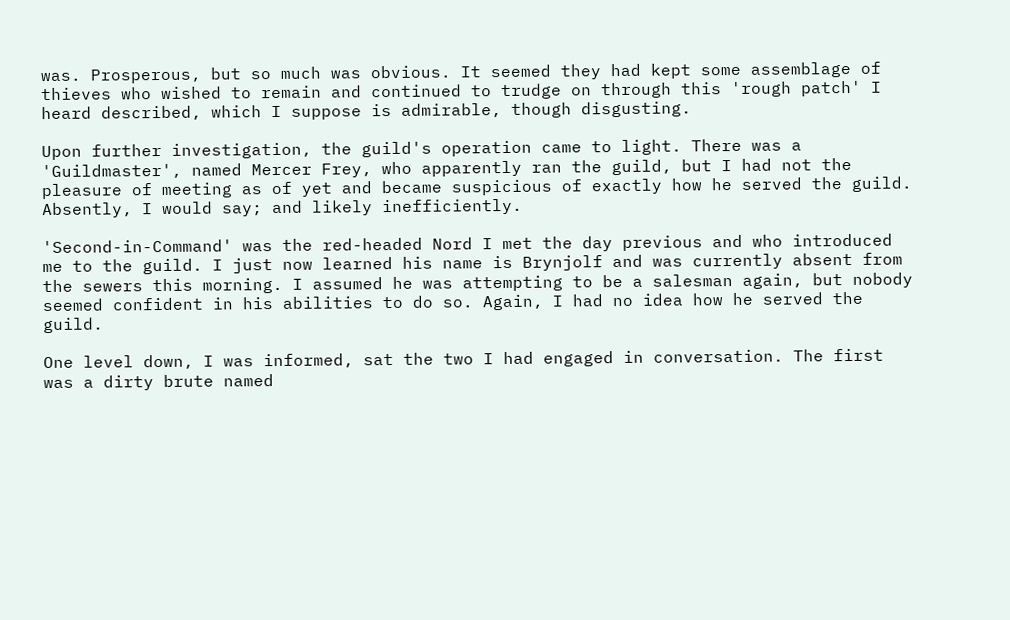was. Prosperous, but so much was obvious. It seemed they had kept some assemblage of thieves who wished to remain and continued to trudge on through this 'rough patch' I heard described, which I suppose is admirable, though disgusting.

Upon further investigation, the guild's operation came to light. There was a 'Guildmaster', named Mercer Frey, who apparently ran the guild, but I had not the pleasure of meeting as of yet and became suspicious of exactly how he served the guild. Absently, I would say; and likely inefficiently.

'Second-in-Command' was the red-headed Nord I met the day previous and who introduced me to the guild. I just now learned his name is Brynjolf and was currently absent from the sewers this morning. I assumed he was attempting to be a salesman again, but nobody seemed confident in his abilities to do so. Again, I had no idea how he served the guild.

One level down, I was informed, sat the two I had engaged in conversation. The first was a dirty brute named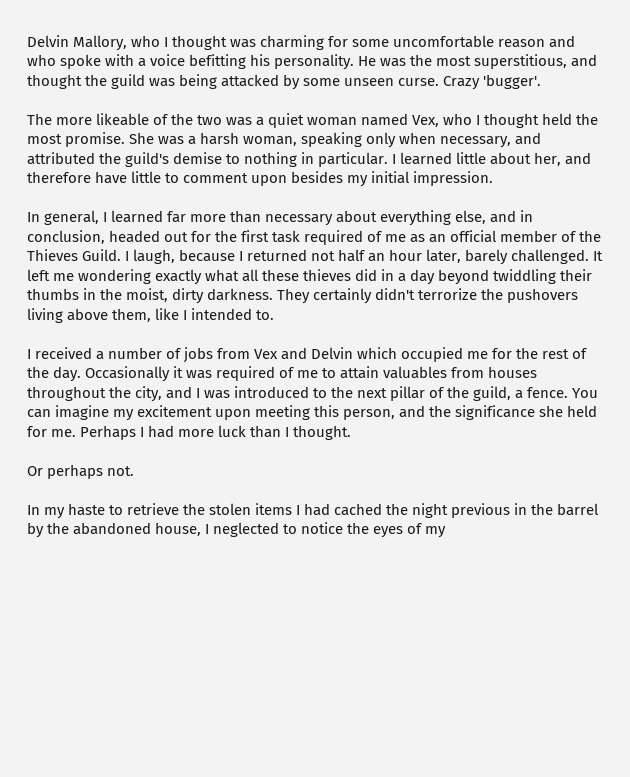Delvin Mallory, who I thought was charming for some uncomfortable reason and who spoke with a voice befitting his personality. He was the most superstitious, and thought the guild was being attacked by some unseen curse. Crazy 'bugger'.

The more likeable of the two was a quiet woman named Vex, who I thought held the most promise. She was a harsh woman, speaking only when necessary, and attributed the guild's demise to nothing in particular. I learned little about her, and therefore have little to comment upon besides my initial impression.

In general, I learned far more than necessary about everything else, and in conclusion, headed out for the first task required of me as an official member of the Thieves Guild. I laugh, because I returned not half an hour later, barely challenged. It left me wondering exactly what all these thieves did in a day beyond twiddling their thumbs in the moist, dirty darkness. They certainly didn't terrorize the pushovers living above them, like I intended to.

I received a number of jobs from Vex and Delvin which occupied me for the rest of the day. Occasionally it was required of me to attain valuables from houses throughout the city, and I was introduced to the next pillar of the guild, a fence. You can imagine my excitement upon meeting this person, and the significance she held for me. Perhaps I had more luck than I thought.

Or perhaps not.

In my haste to retrieve the stolen items I had cached the night previous in the barrel by the abandoned house, I neglected to notice the eyes of my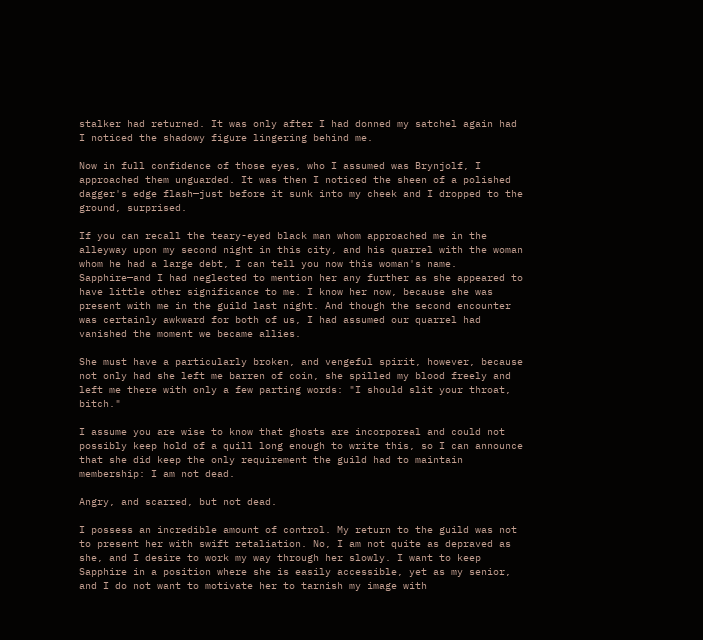stalker had returned. It was only after I had donned my satchel again had I noticed the shadowy figure lingering behind me.

Now in full confidence of those eyes, who I assumed was Brynjolf, I approached them unguarded. It was then I noticed the sheen of a polished dagger's edge flash—just before it sunk into my cheek and I dropped to the ground, surprised.

If you can recall the teary-eyed black man whom approached me in the alleyway upon my second night in this city, and his quarrel with the woman whom he had a large debt, I can tell you now this woman's name. Sapphire—and I had neglected to mention her any further as she appeared to have little other significance to me. I know her now, because she was present with me in the guild last night. And though the second encounter was certainly awkward for both of us, I had assumed our quarrel had vanished the moment we became allies.

She must have a particularly broken, and vengeful spirit, however, because not only had she left me barren of coin, she spilled my blood freely and left me there with only a few parting words: "I should slit your throat, bitch."

I assume you are wise to know that ghosts are incorporeal and could not possibly keep hold of a quill long enough to write this, so I can announce that she did keep the only requirement the guild had to maintain membership: I am not dead.

Angry, and scarred, but not dead.

I possess an incredible amount of control. My return to the guild was not to present her with swift retaliation. No, I am not quite as depraved as she, and I desire to work my way through her slowly. I want to keep Sapphire in a position where she is easily accessible, yet as my senior, and I do not want to motivate her to tarnish my image with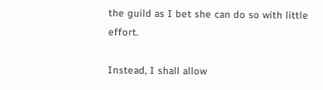the guild as I bet she can do so with little effort.

Instead, I shall allow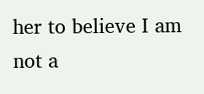her to believe I am not a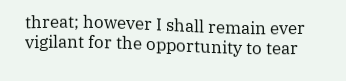threat; however I shall remain ever vigilant for the opportunity to tear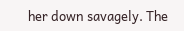her down savagely. The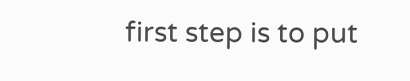first step is to put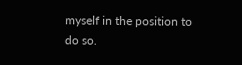myself in the position to do so.